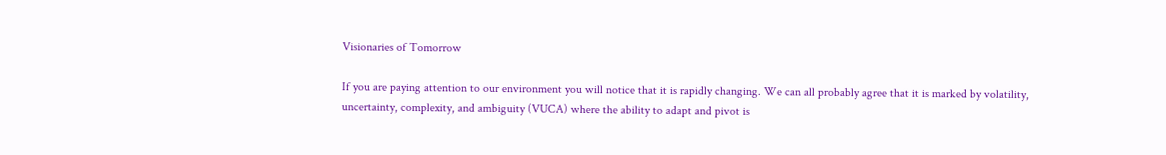Visionaries of Tomorrow

If you are paying attention to our environment you will notice that it is rapidly changing. We can all probably agree that it is marked by volatility, uncertainty, complexity, and ambiguity (VUCA) where the ability to adapt and pivot is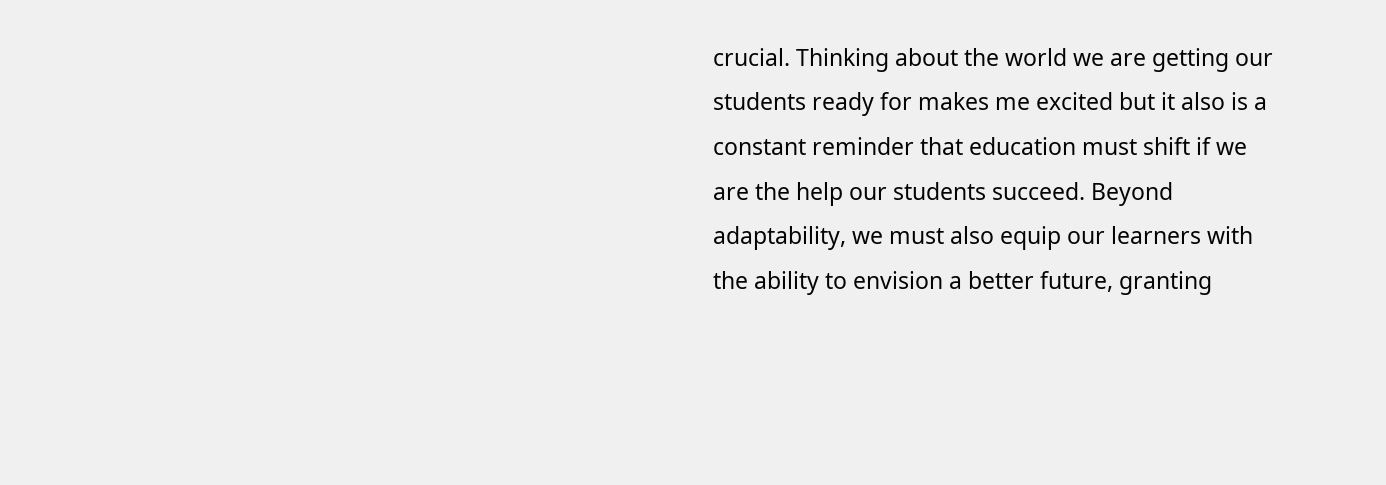crucial. Thinking about the world we are getting our students ready for makes me excited but it also is a constant reminder that education must shift if we are the help our students succeed. Beyond adaptability, we must also equip our learners with the ability to envision a better future, granting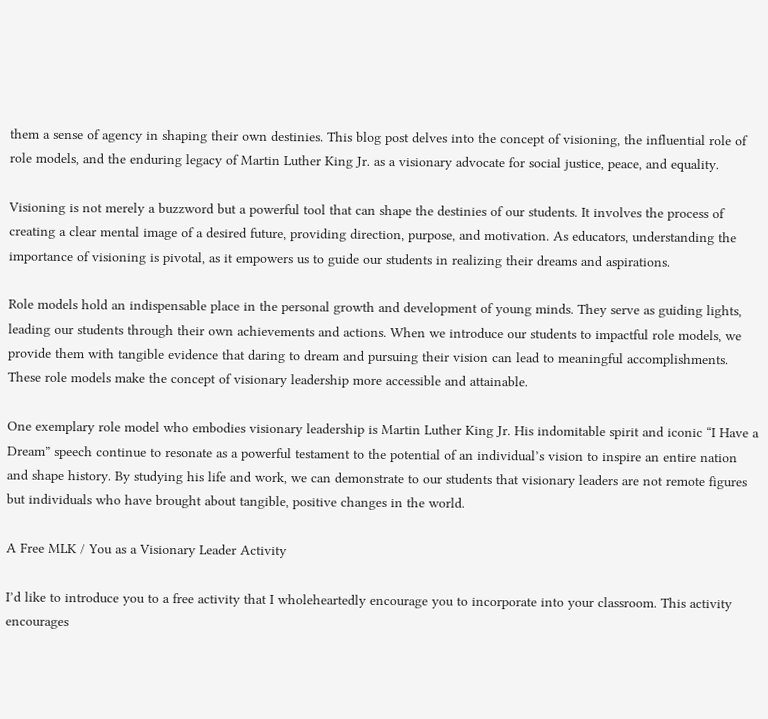them a sense of agency in shaping their own destinies. This blog post delves into the concept of visioning, the influential role of role models, and the enduring legacy of Martin Luther King Jr. as a visionary advocate for social justice, peace, and equality.

Visioning is not merely a buzzword but a powerful tool that can shape the destinies of our students. It involves the process of creating a clear mental image of a desired future, providing direction, purpose, and motivation. As educators, understanding the importance of visioning is pivotal, as it empowers us to guide our students in realizing their dreams and aspirations.

Role models hold an indispensable place in the personal growth and development of young minds. They serve as guiding lights, leading our students through their own achievements and actions. When we introduce our students to impactful role models, we provide them with tangible evidence that daring to dream and pursuing their vision can lead to meaningful accomplishments. These role models make the concept of visionary leadership more accessible and attainable.

One exemplary role model who embodies visionary leadership is Martin Luther King Jr. His indomitable spirit and iconic “I Have a Dream” speech continue to resonate as a powerful testament to the potential of an individual’s vision to inspire an entire nation and shape history. By studying his life and work, we can demonstrate to our students that visionary leaders are not remote figures but individuals who have brought about tangible, positive changes in the world.

A Free MLK / You as a Visionary Leader Activity

I’d like to introduce you to a free activity that I wholeheartedly encourage you to incorporate into your classroom. This activity encourages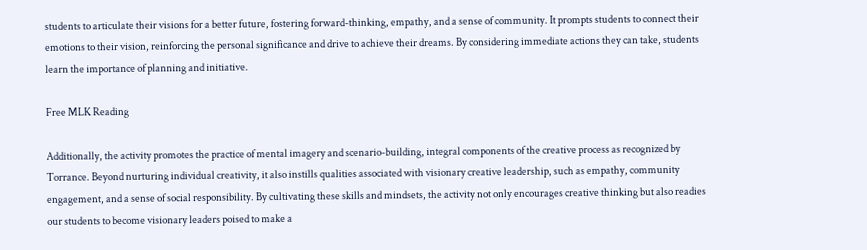students to articulate their visions for a better future, fostering forward-thinking, empathy, and a sense of community. It prompts students to connect their emotions to their vision, reinforcing the personal significance and drive to achieve their dreams. By considering immediate actions they can take, students learn the importance of planning and initiative.

Free MLK Reading

Additionally, the activity promotes the practice of mental imagery and scenario-building, integral components of the creative process as recognized by Torrance. Beyond nurturing individual creativity, it also instills qualities associated with visionary creative leadership, such as empathy, community engagement, and a sense of social responsibility. By cultivating these skills and mindsets, the activity not only encourages creative thinking but also readies our students to become visionary leaders poised to make a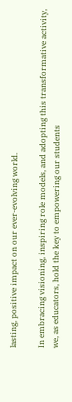lasting, positive impact on our ever-evolving world.

In embracing visioning, inspiring role models, and adopting this transformative activity, we, as educators, hold the key to empowering our students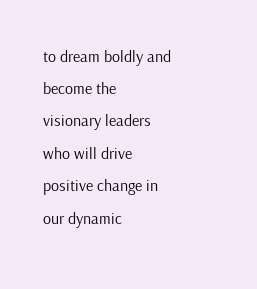to dream boldly and become the visionary leaders who will drive positive change in our dynamic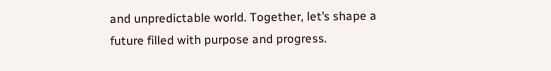and unpredictable world. Together, let’s shape a future filled with purpose and progress.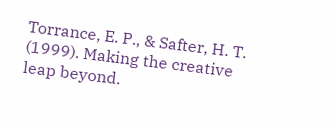Torrance, E. P., & Safter, H. T. (1999). Making the creative leap beyond.